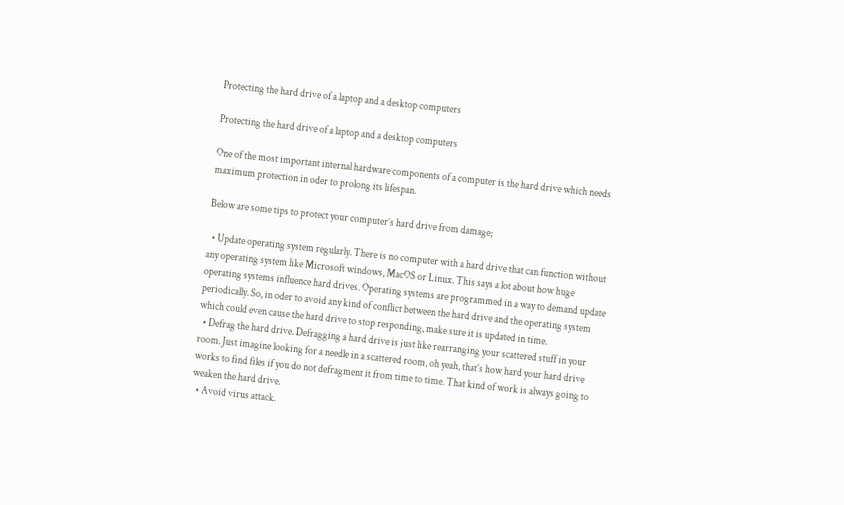Protecting the hard drive of a laptop and a desktop computers

Protecting the hard drive of a laptop and a desktop computers

One of the most important internal hardware components of a computer is the hard drive which needs maximum protection in oder to prolong its lifespan.

Below are some tips to protect your computer’s hard drive from damage;

  • Update operating system regularly. There is no computer with a hard drive that can function without any operating system like Microsoft windows, MacOS or Linux. This says a lot about how huge operating systems influence hard drives. Operating systems are programmed in a way to demand update periodically. So, in oder to avoid any kind of conflict between the hard drive and the operating system which could even cause the hard drive to stop responding, make sure it is updated in time.
  • Defrag the hard drive. Defragging a hard drive is just like rearranging your scattered stuff in your room. Just imagine looking for a needle in a scattered room, oh yeah, that’s how hard your hard drive works to find files if you do not defragment it from time to time. That kind of work is always going to weaken the hard drive.
  • Avoid virus attack.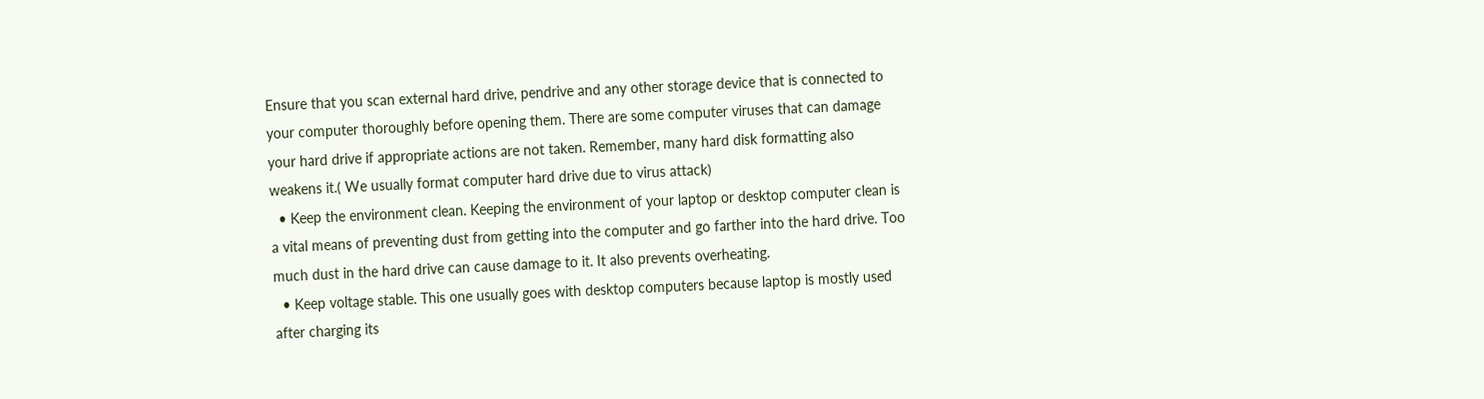Ensure that you scan external hard drive, pendrive and any other storage device that is connected to your computer thoroughly before opening them. There are some computer viruses that can damage your hard drive if appropriate actions are not taken. Remember, many hard disk formatting also weakens it.( We usually format computer hard drive due to virus attack)
  • Keep the environment clean. Keeping the environment of your laptop or desktop computer clean is a vital means of preventing dust from getting into the computer and go farther into the hard drive. Too much dust in the hard drive can cause damage to it. It also prevents overheating.
  • Keep voltage stable. This one usually goes with desktop computers because laptop is mostly used after charging its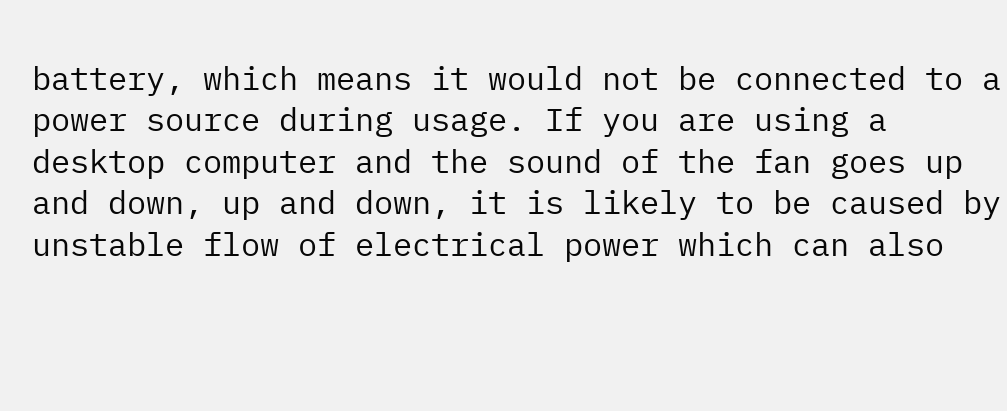battery, which means it would not be connected to a power source during usage. If you are using a desktop computer and the sound of the fan goes up and down, up and down, it is likely to be caused by unstable flow of electrical power which can also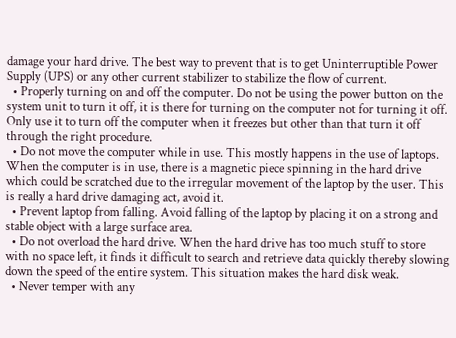damage your hard drive. The best way to prevent that is to get Uninterruptible Power Supply (UPS) or any other current stabilizer to stabilize the flow of current.
  • Properly turning on and off the computer. Do not be using the power button on the system unit to turn it off, it is there for turning on the computer not for turning it off. Only use it to turn off the computer when it freezes but other than that turn it off through the right procedure.
  • Do not move the computer while in use. This mostly happens in the use of laptops. When the computer is in use, there is a magnetic piece spinning in the hard drive which could be scratched due to the irregular movement of the laptop by the user. This is really a hard drive damaging act, avoid it.
  • Prevent laptop from falling. Avoid falling of the laptop by placing it on a strong and stable object with a large surface area.
  • Do not overload the hard drive. When the hard drive has too much stuff to store with no space left, it finds it difficult to search and retrieve data quickly thereby slowing down the speed of the entire system. This situation makes the hard disk weak.
  • Never temper with any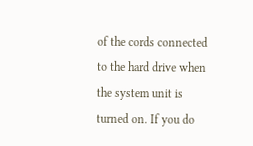of the cords connected to the hard drive when the system unit is turned on. If you do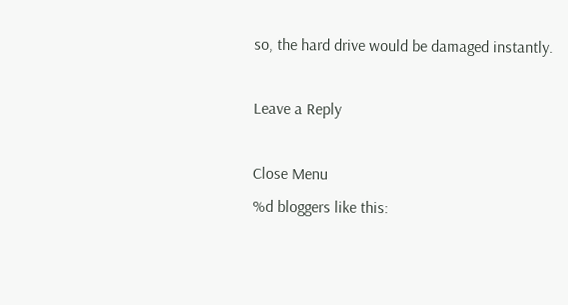so, the hard drive would be damaged instantly.

Leave a Reply

Close Menu
%d bloggers like this: